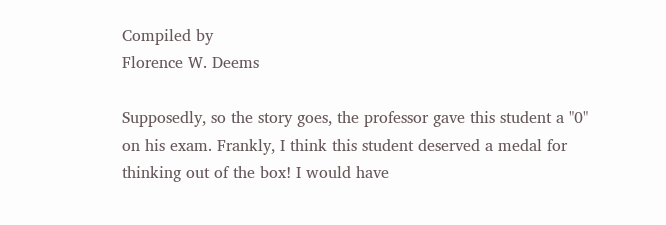Compiled by
Florence W. Deems

Supposedly, so the story goes, the professor gave this student a "0" on his exam. Frankly, I think this student deserved a medal for thinking out of the box! I would have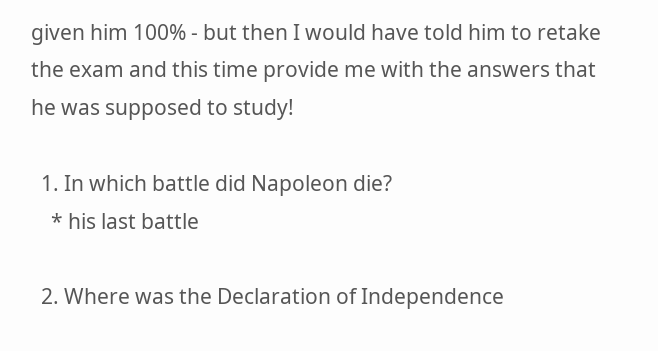given him 100% - but then I would have told him to retake the exam and this time provide me with the answers that he was supposed to study!

  1. In which battle did Napoleon die?
    * his last battle

  2. Where was the Declaration of Independence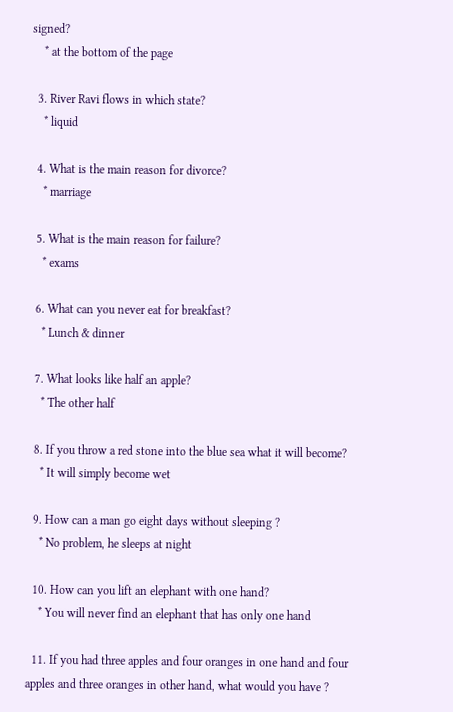signed?
    * at the bottom of the page

  3. River Ravi flows in which state?
    * liquid

  4. What is the main reason for divorce?
    * marriage

  5. What is the main reason for failure?
    * exams

  6. What can you never eat for breakfast?
    * Lunch & dinner

  7. What looks like half an apple?
    * The other half

  8. If you throw a red stone into the blue sea what it will become?
    * It will simply become wet

  9. How can a man go eight days without sleeping ?
    * No problem, he sleeps at night

  10. How can you lift an elephant with one hand?
    * You will never find an elephant that has only one hand

  11. If you had three apples and four oranges in one hand and four apples and three oranges in other hand, what would you have ?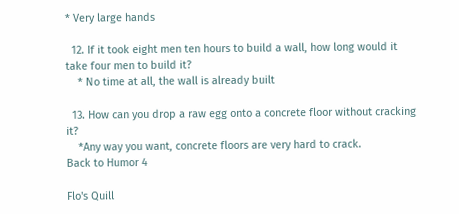* Very large hands

  12. If it took eight men ten hours to build a wall, how long would it take four men to build it?
    * No time at all, the wall is already built

  13. How can you drop a raw egg onto a concrete floor without cracking it?
    *Any way you want, concrete floors are very hard to crack.
Back to Humor 4

Flo's Quill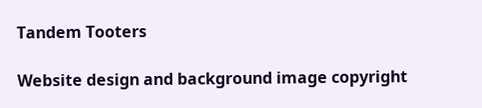Tandem Tooters

Website design and background image copyright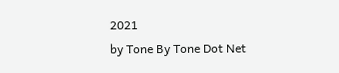2021
by Tone By Tone Dot Net